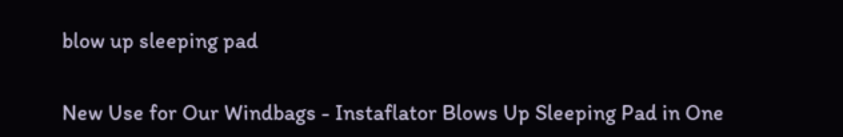blow up sleeping pad


New Use for Our Windbags - Instaflator Blows Up Sleeping Pad in One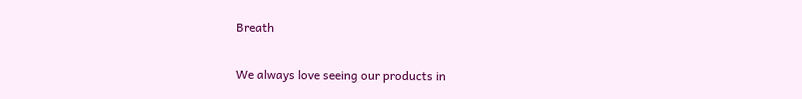Breath

We always love seeing our products in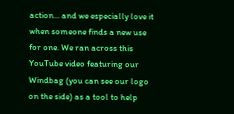action... and we especially love it when someone finds a new use for one. We ran across this YouTube video featuring our Windbag (you can see our logo on the side) as a tool to help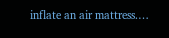inflate an air mattress.…